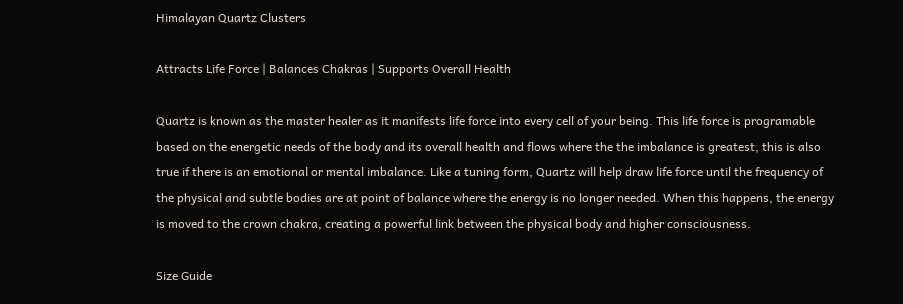Himalayan Quartz Clusters

Attracts Life Force | Balances Chakras | Supports Overall Health

Quartz is known as the master healer as it manifests life force into every cell of your being. This life force is programable based on the energetic needs of the body and its overall health and flows where the the imbalance is greatest, this is also true if there is an emotional or mental imbalance. Like a tuning form, Quartz will help draw life force until the frequency of the physical and subtle bodies are at point of balance where the energy is no longer needed. When this happens, the energy is moved to the crown chakra, creating a powerful link between the physical body and higher consciousness.

Size Guide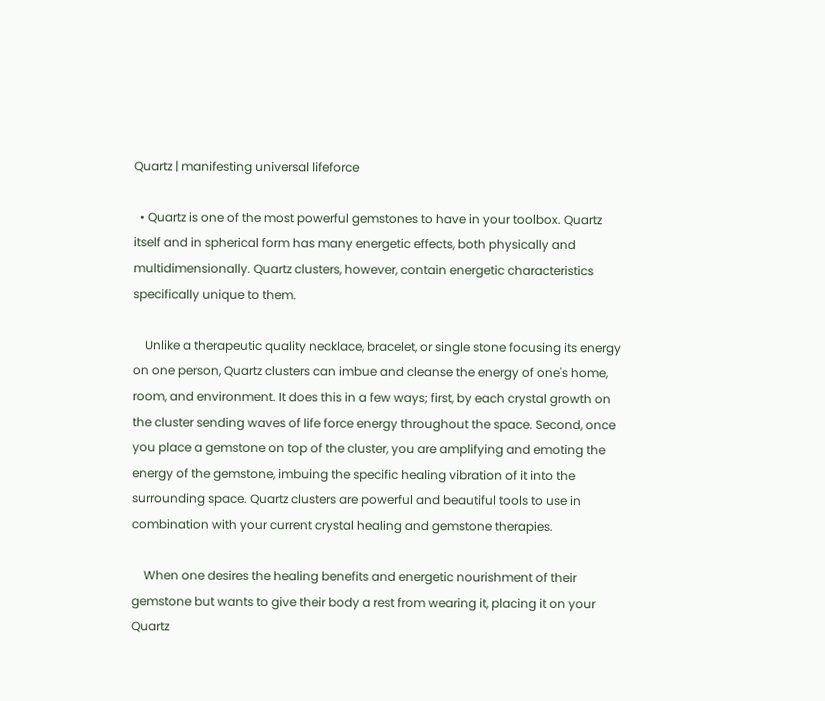Quartz | manifesting universal lifeforce

  • Quartz is one of the most powerful gemstones to have in your toolbox. Quartz itself and in spherical form has many energetic effects, both physically and multidimensionally. Quartz clusters, however, contain energetic characteristics specifically unique to them.

    Unlike a therapeutic quality necklace, bracelet, or single stone focusing its energy on one person, Quartz clusters can imbue and cleanse the energy of one's home, room, and environment. It does this in a few ways; first, by each crystal growth on the cluster sending waves of life force energy throughout the space. Second, once you place a gemstone on top of the cluster, you are amplifying and emoting the energy of the gemstone, imbuing the specific healing vibration of it into the surrounding space. Quartz clusters are powerful and beautiful tools to use in combination with your current crystal healing and gemstone therapies.

    When one desires the healing benefits and energetic nourishment of their gemstone but wants to give their body a rest from wearing it, placing it on your Quartz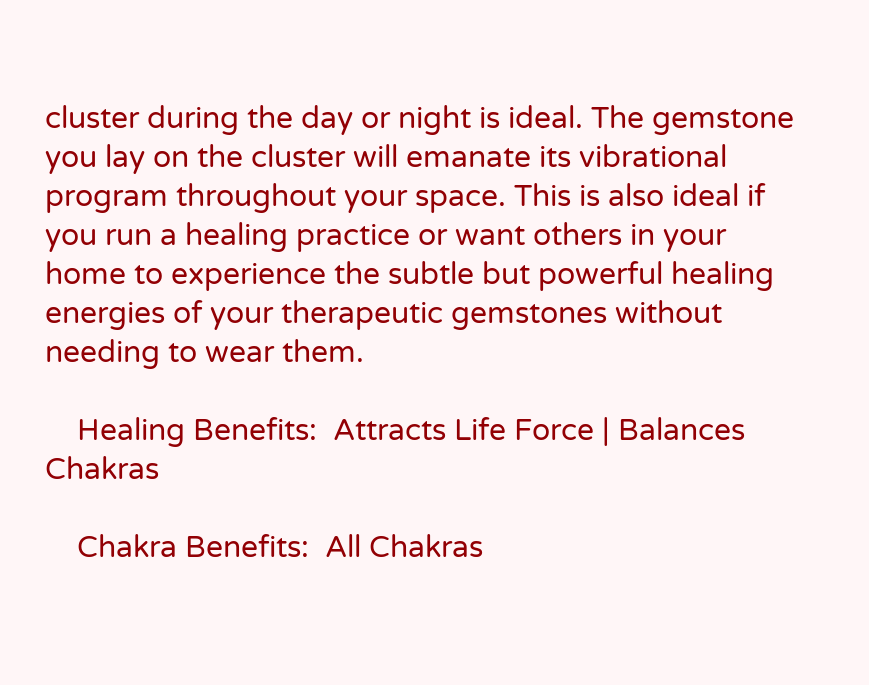cluster during the day or night is ideal. The gemstone you lay on the cluster will emanate its vibrational program throughout your space. This is also ideal if you run a healing practice or want others in your home to experience the subtle but powerful healing energies of your therapeutic gemstones without needing to wear them.

    Healing Benefits:  Attracts Life Force | Balances Chakras

    Chakra Benefits:  All Chakras